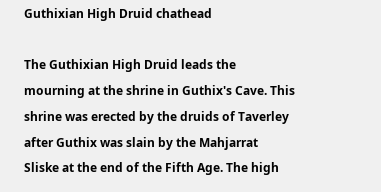Guthixian High Druid chathead

The Guthixian High Druid leads the mourning at the shrine in Guthix's Cave. This shrine was erected by the druids of Taverley after Guthix was slain by the Mahjarrat Sliske at the end of the Fifth Age. The high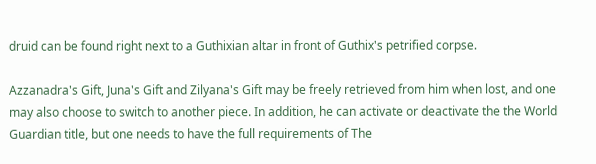druid can be found right next to a Guthixian altar in front of Guthix's petrified corpse.

Azzanadra's Gift, Juna's Gift and Zilyana's Gift may be freely retrieved from him when lost, and one may also choose to switch to another piece. In addition, he can activate or deactivate the the World Guardian title, but one needs to have the full requirements of The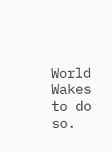World Wakes to do so.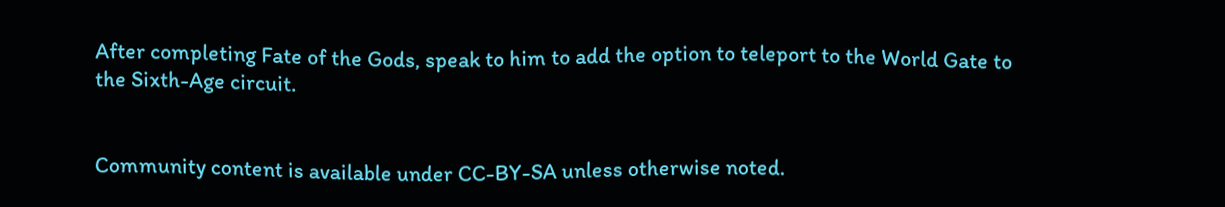After completing Fate of the Gods, speak to him to add the option to teleport to the World Gate to the Sixth-Age circuit.


Community content is available under CC-BY-SA unless otherwise noted.